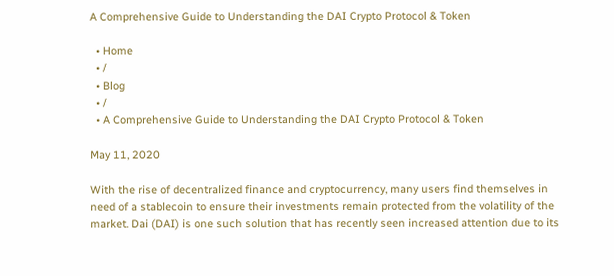A Comprehensive Guide to Understanding the DAI Crypto Protocol & Token

  • Home
  • /
  • Blog
  • /
  • A Comprehensive Guide to Understanding the DAI Crypto Protocol & Token

May 11, 2020

With the rise of decentralized finance and cryptocurrency, many users find themselves in need of a stablecoin to ensure their investments remain protected from the volatility of the market. Dai (DAI) is one such solution that has recently seen increased attention due to its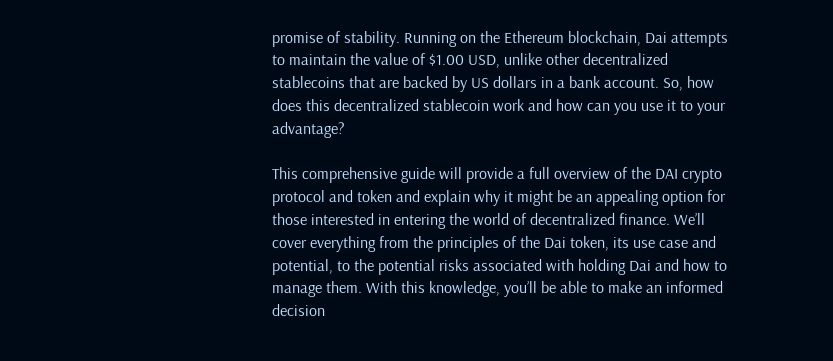promise of stability. Running on the Ethereum blockchain, Dai attempts to maintain the value of $1.00 USD, unlike other decentralized stablecoins that are backed by US dollars in a bank account. So, how does this decentralized stablecoin work and how can you use it to your advantage?

This comprehensive guide will provide a full overview of the DAI crypto protocol and token and explain why it might be an appealing option for those interested in entering the world of decentralized finance. We’ll cover everything from the principles of the Dai token, its use case and potential, to the potential risks associated with holding Dai and how to manage them. With this knowledge, you’ll be able to make an informed decision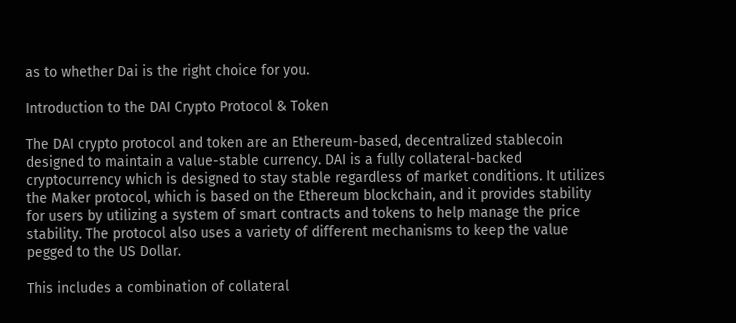as to whether Dai is the right choice for you.

Introduction to the DAI Crypto Protocol & Token

The DAI crypto protocol and token are an Ethereum-based, decentralized stablecoin designed to maintain a value-stable currency. DAI is a fully collateral-backed cryptocurrency which is designed to stay stable regardless of market conditions. It utilizes the Maker protocol, which is based on the Ethereum blockchain, and it provides stability for users by utilizing a system of smart contracts and tokens to help manage the price stability. The protocol also uses a variety of different mechanisms to keep the value pegged to the US Dollar.

This includes a combination of collateral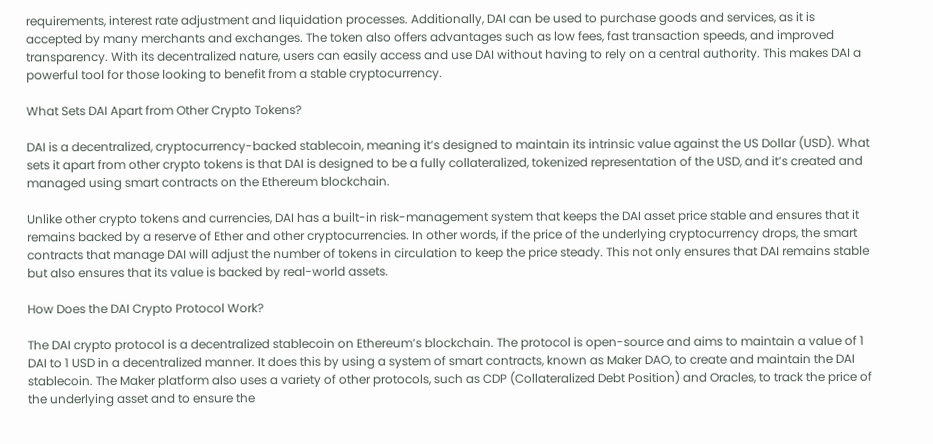requirements, interest rate adjustment and liquidation processes. Additionally, DAI can be used to purchase goods and services, as it is accepted by many merchants and exchanges. The token also offers advantages such as low fees, fast transaction speeds, and improved transparency. With its decentralized nature, users can easily access and use DAI without having to rely on a central authority. This makes DAI a powerful tool for those looking to benefit from a stable cryptocurrency.

What Sets DAI Apart from Other Crypto Tokens?

DAI is a decentralized, cryptocurrency-backed stablecoin, meaning it’s designed to maintain its intrinsic value against the US Dollar (USD). What sets it apart from other crypto tokens is that DAI is designed to be a fully collateralized, tokenized representation of the USD, and it’s created and managed using smart contracts on the Ethereum blockchain.

Unlike other crypto tokens and currencies, DAI has a built-in risk-management system that keeps the DAI asset price stable and ensures that it remains backed by a reserve of Ether and other cryptocurrencies. In other words, if the price of the underlying cryptocurrency drops, the smart contracts that manage DAI will adjust the number of tokens in circulation to keep the price steady. This not only ensures that DAI remains stable but also ensures that its value is backed by real-world assets.

How Does the DAI Crypto Protocol Work?

The DAI crypto protocol is a decentralized stablecoin on Ethereum’s blockchain. The protocol is open-source and aims to maintain a value of 1 DAI to 1 USD in a decentralized manner. It does this by using a system of smart contracts, known as Maker DAO, to create and maintain the DAI stablecoin. The Maker platform also uses a variety of other protocols, such as CDP (Collateralized Debt Position) and Oracles, to track the price of the underlying asset and to ensure the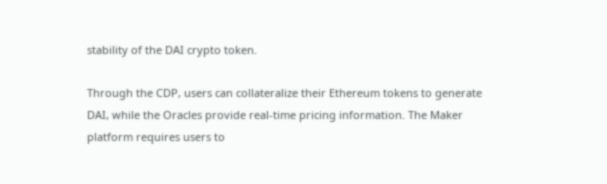stability of the DAI crypto token.

Through the CDP, users can collateralize their Ethereum tokens to generate DAI, while the Oracles provide real-time pricing information. The Maker platform requires users to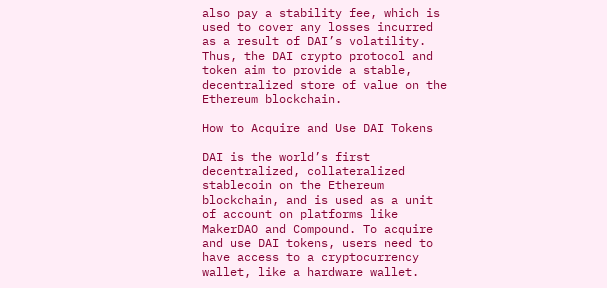also pay a stability fee, which is used to cover any losses incurred as a result of DAI’s volatility. Thus, the DAI crypto protocol and token aim to provide a stable, decentralized store of value on the Ethereum blockchain.

How to Acquire and Use DAI Tokens

DAI is the world’s first decentralized, collateralized stablecoin on the Ethereum blockchain, and is used as a unit of account on platforms like MakerDAO and Compound. To acquire and use DAI tokens, users need to have access to a cryptocurrency wallet, like a hardware wallet.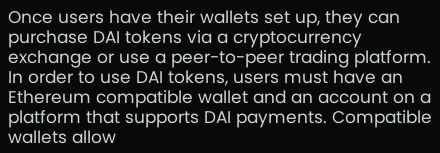Once users have their wallets set up, they can purchase DAI tokens via a cryptocurrency exchange or use a peer-to-peer trading platform. In order to use DAI tokens, users must have an Ethereum compatible wallet and an account on a platform that supports DAI payments. Compatible wallets allow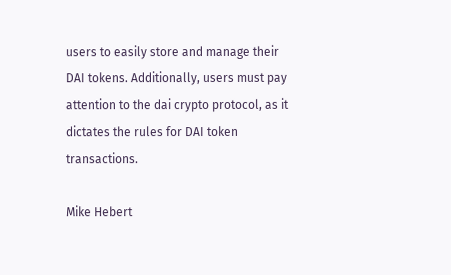users to easily store and manage their DAI tokens. Additionally, users must pay attention to the dai crypto protocol, as it dictates the rules for DAI token transactions.

Mike Hebert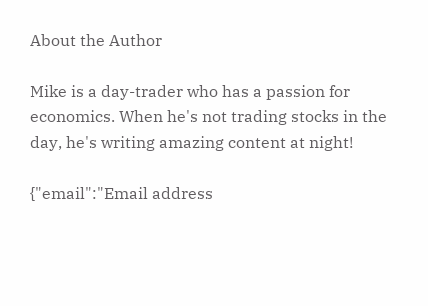About the Author

Mike is a day-trader who has a passion for economics. When he's not trading stocks in the day, he's writing amazing content at night!

{"email":"Email address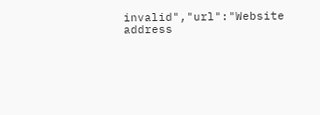invalid","url":"Website address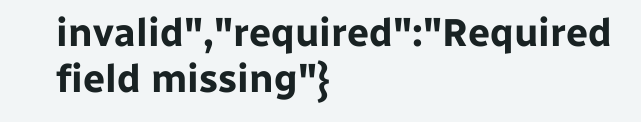invalid","required":"Required field missing"}